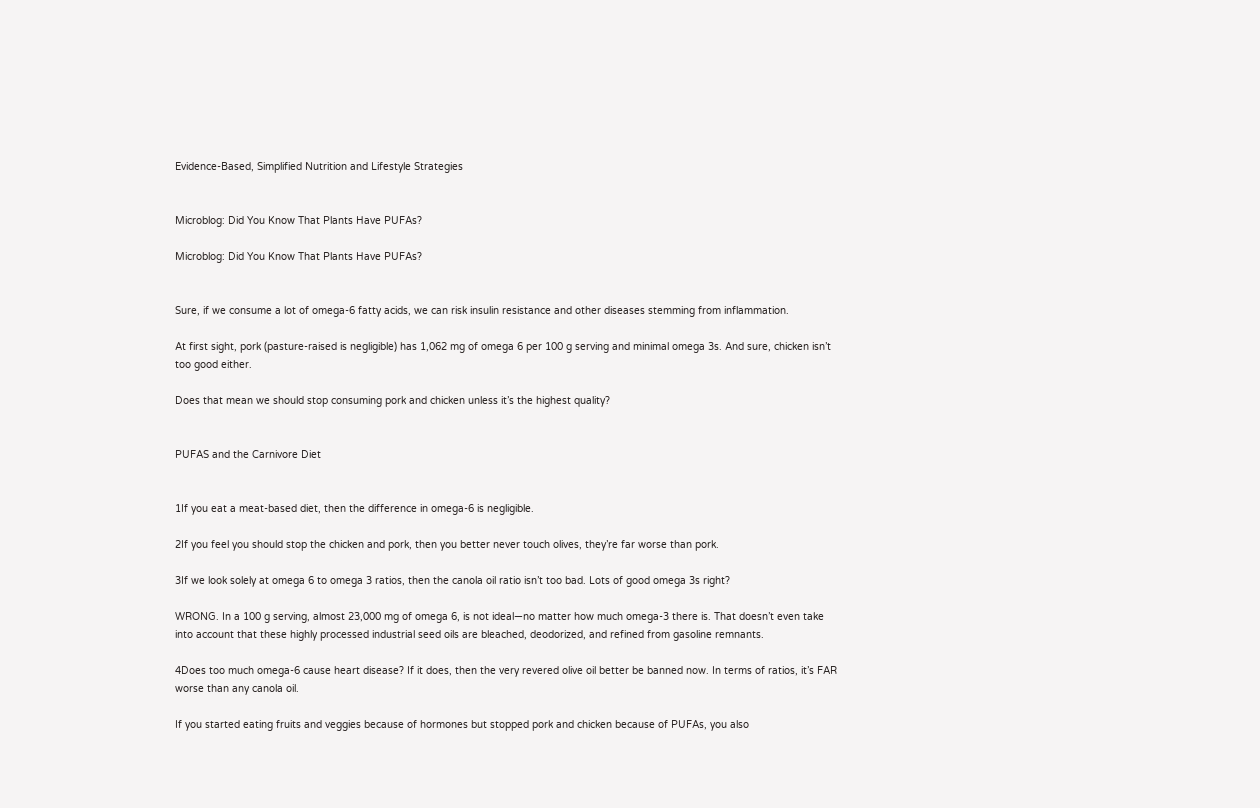Evidence-Based, Simplified Nutrition and Lifestyle Strategies


Microblog: Did You Know That Plants Have PUFAs?

Microblog: Did You Know That Plants Have PUFAs?


Sure, if we consume a lot of omega-6 fatty acids, we can risk insulin resistance and other diseases stemming from inflammation.

At first sight, pork (pasture-raised is negligible) has 1,062 mg of omega 6 per 100 g serving and minimal omega 3s. And sure, chicken isn’t too good either.

Does that mean we should stop consuming pork and chicken unless it’s the highest quality?


PUFAS and the Carnivore Diet


1If you eat a meat-based diet, then the difference in omega-6 is negligible.

2If you feel you should stop the chicken and pork, then you better never touch olives, they’re far worse than pork.

3If we look solely at omega 6 to omega 3 ratios, then the canola oil ratio isn’t too bad. Lots of good omega 3s right?

WRONG. In a 100 g serving, almost 23,000 mg of omega 6, is not ideal—no matter how much omega-3 there is. That doesn’t even take into account that these highly processed industrial seed oils are bleached, deodorized, and refined from gasoline remnants.

4Does too much omega-6 cause heart disease? If it does, then the very revered olive oil better be banned now. In terms of ratios, it’s FAR worse than any canola oil.

If you started eating fruits and veggies because of hormones but stopped pork and chicken because of PUFAs, you also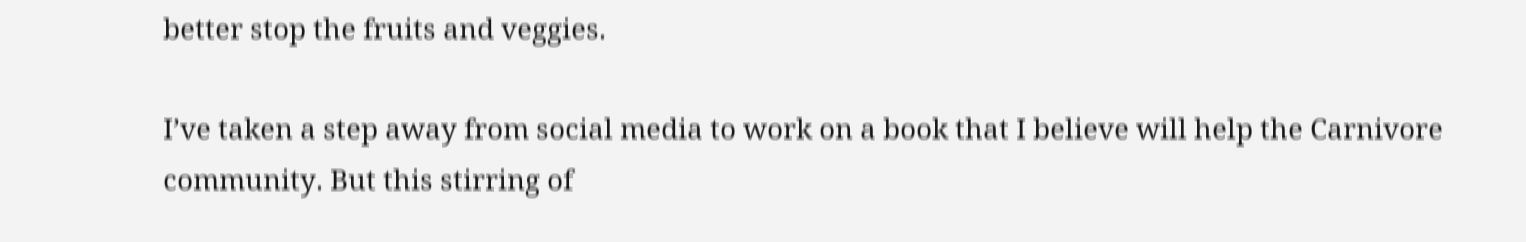better stop the fruits and veggies.

I’ve taken a step away from social media to work on a book that I believe will help the Carnivore community. But this stirring of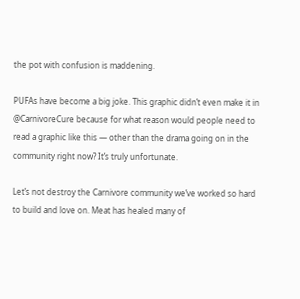the pot with confusion is maddening.

PUFAs have become a big joke. This graphic didn’t even make it in @CarnivoreCure because for what reason would people need to read a graphic like this — other than the drama going on in the community right now? It’s truly unfortunate.

Let’s not destroy the Carnivore community we’ve worked so hard to build and love on. Meat has healed many of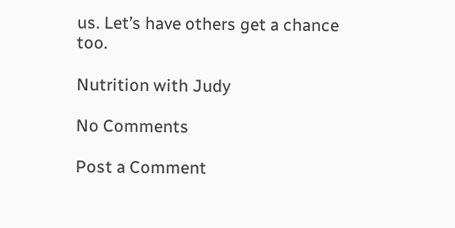us. Let’s have others get a chance too.

Nutrition with Judy

No Comments

Post a Comment